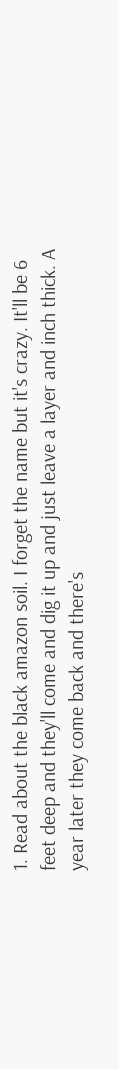1. Read about the black amazon soil. I forget the name but it's crazy. It'll be 6 feet deep and they'll come and dig it up and just leave a layer and inch thick. A year later they come back and there's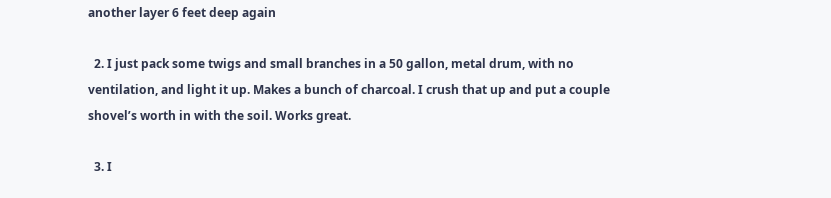another layer 6 feet deep again

  2. I just pack some twigs and small branches in a 50 gallon, metal drum, with no ventilation, and light it up. Makes a bunch of charcoal. I crush that up and put a couple shovel’s worth in with the soil. Works great.

  3. I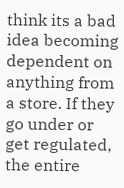think its a bad idea becoming dependent on anything from a store. If they go under or get regulated, the entire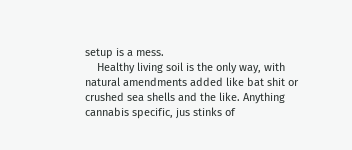setup is a mess.
    Healthy living soil is the only way, with natural amendments added like bat shit or crushed sea shells and the like. Anything cannabis specific, jus stinks of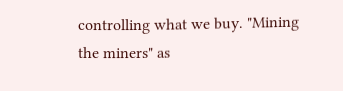controlling what we buy. "Mining the miners" as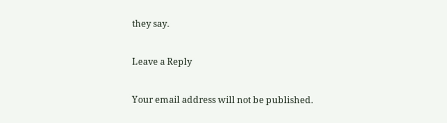they say.

Leave a Reply

Your email address will not be published.